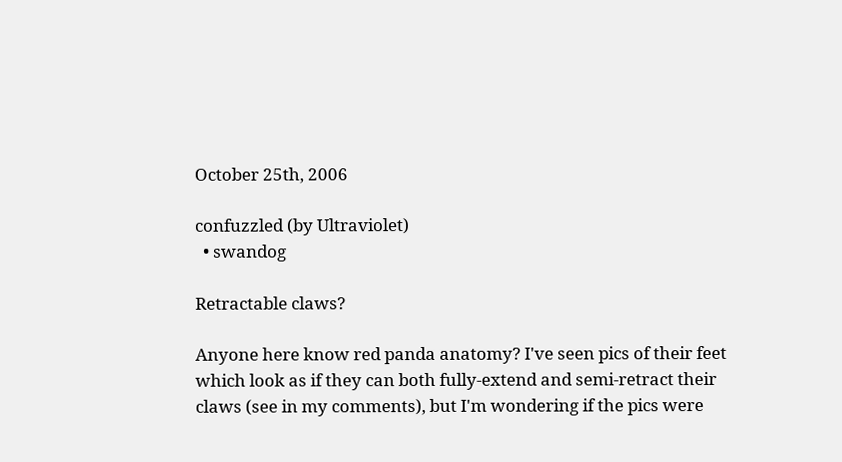October 25th, 2006

confuzzled (by Ultraviolet)
  • swandog

Retractable claws?

Anyone here know red panda anatomy? I've seen pics of their feet which look as if they can both fully-extend and semi-retract their claws (see in my comments), but I'm wondering if the pics were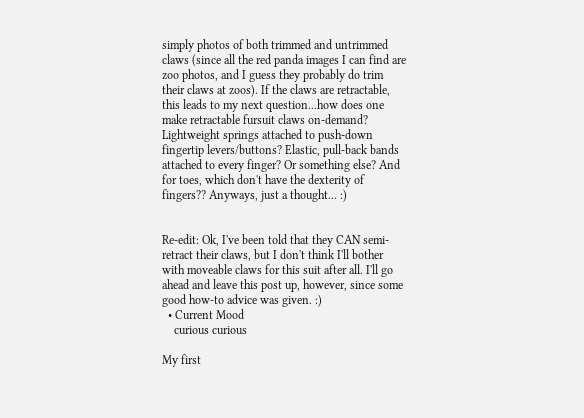simply photos of both trimmed and untrimmed claws (since all the red panda images I can find are zoo photos, and I guess they probably do trim their claws at zoos). If the claws are retractable, this leads to my next question...how does one make retractable fursuit claws on-demand? Lightweight springs attached to push-down fingertip levers/buttons? Elastic, pull-back bands attached to every finger? Or something else? And for toes, which don't have the dexterity of fingers?? Anyways, just a thought... :)


Re-edit: Ok, I've been told that they CAN semi-retract their claws, but I don't think I'll bother with moveable claws for this suit after all. I'll go ahead and leave this post up, however, since some good how-to advice was given. :)
  • Current Mood
    curious curious

My first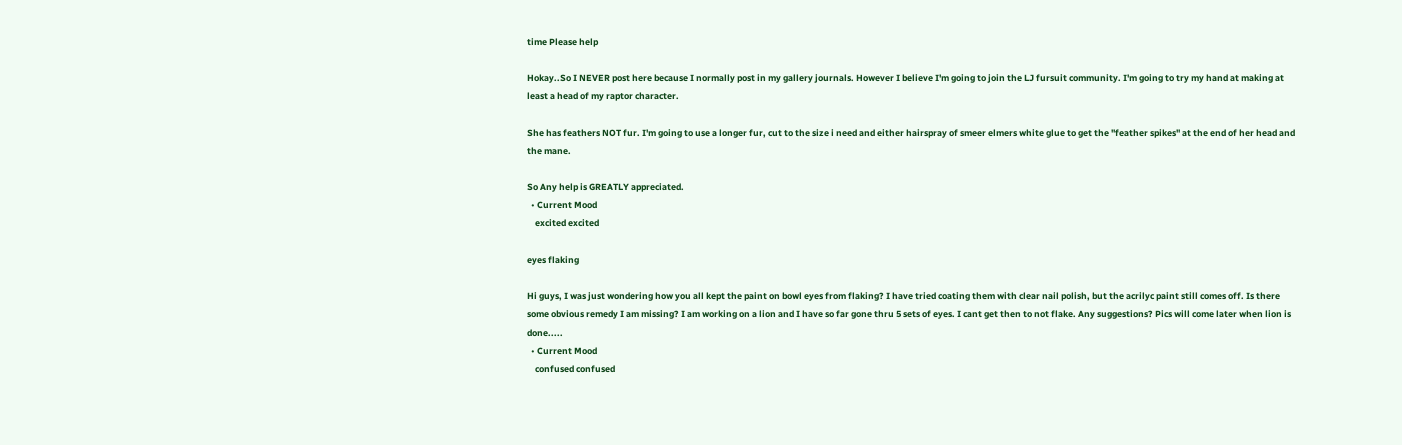time Please help

Hokay..So I NEVER post here because I normally post in my gallery journals. However I believe I'm going to join the LJ fursuit community. I'm going to try my hand at making at least a head of my raptor character.

She has feathers NOT fur. I'm going to use a longer fur, cut to the size i need and either hairspray of smeer elmers white glue to get the "feather spikes" at the end of her head and the mane.

So Any help is GREATLY appreciated.
  • Current Mood
    excited excited

eyes flaking

Hi guys, I was just wondering how you all kept the paint on bowl eyes from flaking? I have tried coating them with clear nail polish, but the acrilyc paint still comes off. Is there some obvious remedy I am missing? I am working on a lion and I have so far gone thru 5 sets of eyes. I cant get then to not flake. Any suggestions? Pics will come later when lion is done.....
  • Current Mood
    confused confused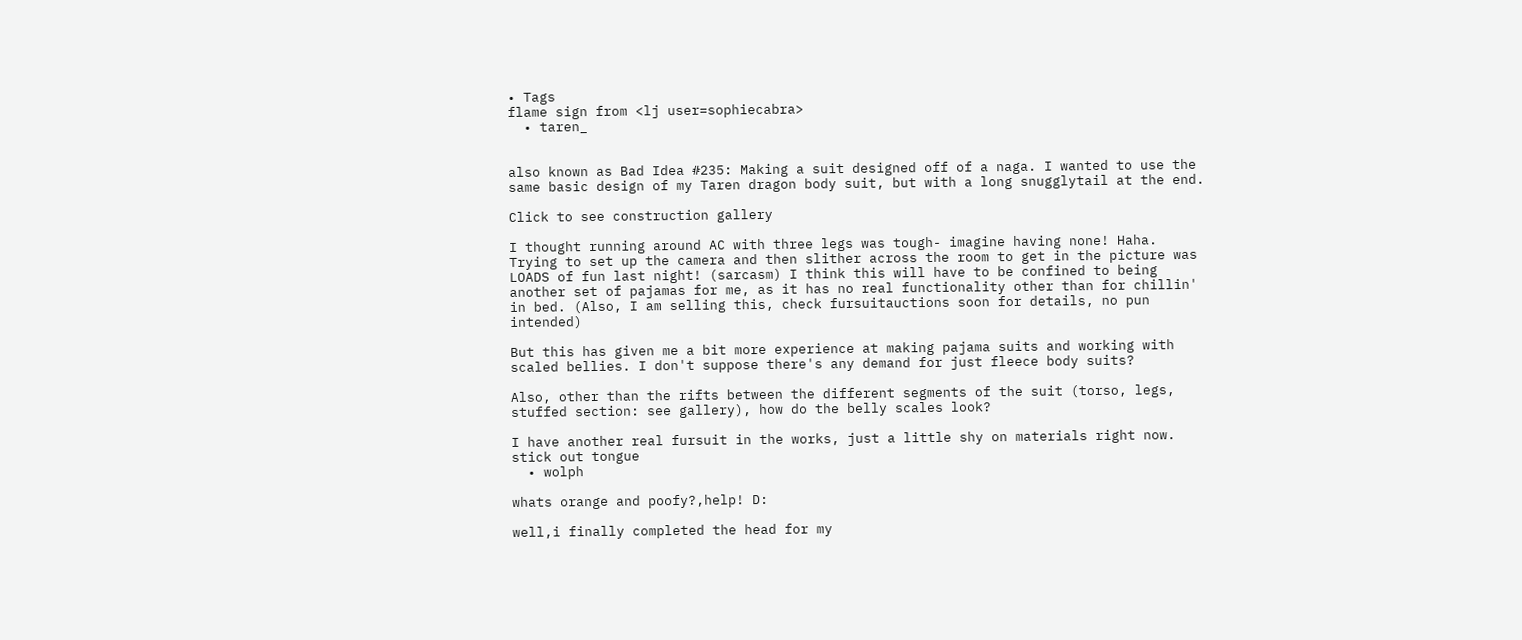• Tags
flame sign from <lj user=sophiecabra>
  • taren_


also known as Bad Idea #235: Making a suit designed off of a naga. I wanted to use the same basic design of my Taren dragon body suit, but with a long snugglytail at the end.

Click to see construction gallery

I thought running around AC with three legs was tough- imagine having none! Haha. Trying to set up the camera and then slither across the room to get in the picture was LOADS of fun last night! (sarcasm) I think this will have to be confined to being another set of pajamas for me, as it has no real functionality other than for chillin' in bed. (Also, I am selling this, check fursuitauctions soon for details, no pun intended)

But this has given me a bit more experience at making pajama suits and working with scaled bellies. I don't suppose there's any demand for just fleece body suits?

Also, other than the rifts between the different segments of the suit (torso, legs, stuffed section: see gallery), how do the belly scales look?

I have another real fursuit in the works, just a little shy on materials right now.
stick out tongue
  • wolph

whats orange and poofy?,help! D:

well,i finally completed the head for my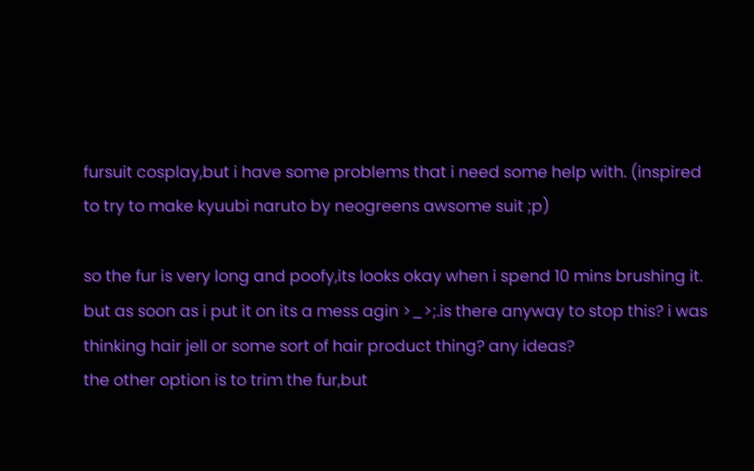fursuit cosplay,but i have some problems that i need some help with. (inspired to try to make kyuubi naruto by neogreens awsome suit ;p)

so the fur is very long and poofy,its looks okay when i spend 10 mins brushing it.
but as soon as i put it on its a mess agin >_>;.is there anyway to stop this? i was thinking hair jell or some sort of hair product thing? any ideas?
the other option is to trim the fur,but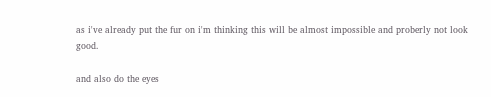as i've already put the fur on i'm thinking this will be almost impossible and proberly not look good.

and also do the eyes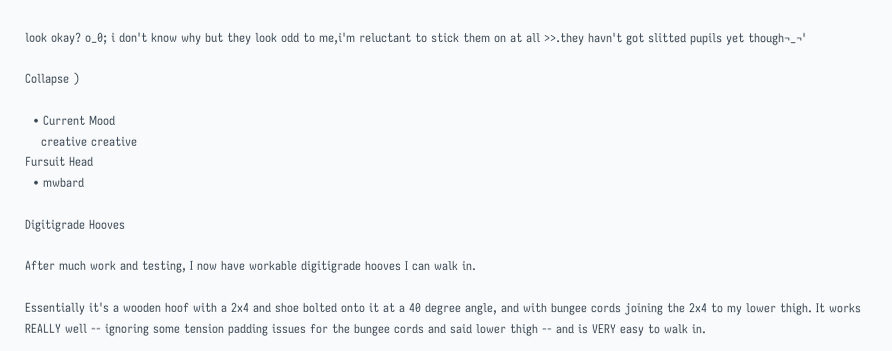look okay? o_0; i don't know why but they look odd to me,i'm reluctant to stick them on at all >>.they havn't got slitted pupils yet though¬_¬'

Collapse )

  • Current Mood
    creative creative
Fursuit Head
  • mwbard

Digitigrade Hooves

After much work and testing, I now have workable digitigrade hooves I can walk in.

Essentially it's a wooden hoof with a 2x4 and shoe bolted onto it at a 40 degree angle, and with bungee cords joining the 2x4 to my lower thigh. It works REALLY well -- ignoring some tension padding issues for the bungee cords and said lower thigh -- and is VERY easy to walk in.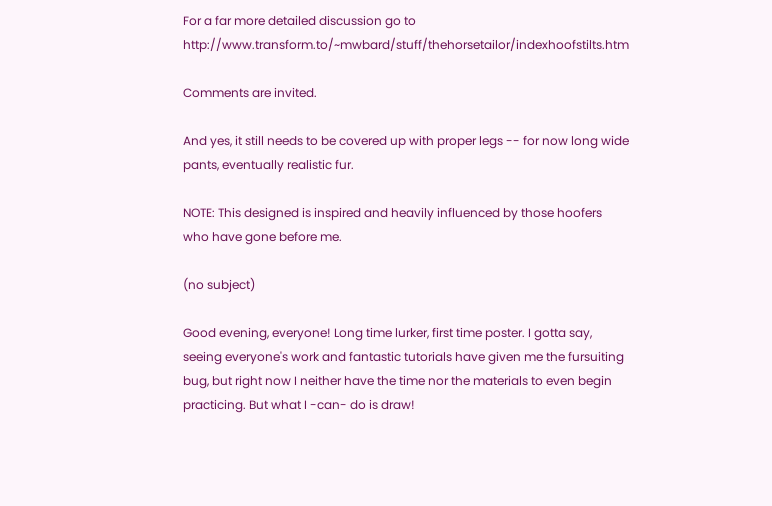For a far more detailed discussion go to http://www.transform.to/~mwbard/stuff/thehorsetailor/indexhoofstilts.htm

Comments are invited.

And yes, it still needs to be covered up with proper legs -- for now long wide pants, eventually realistic fur.

NOTE: This designed is inspired and heavily influenced by those hoofers who have gone before me.

(no subject)

Good evening, everyone! Long time lurker, first time poster. I gotta say, seeing everyone's work and fantastic tutorials have given me the fursuiting bug, but right now I neither have the time nor the materials to even begin practicing. But what I -can- do is draw!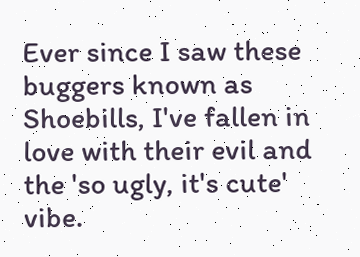Ever since I saw these buggers known as Shoebills, I've fallen in love with their evil and the 'so ugly, it's cute' vibe.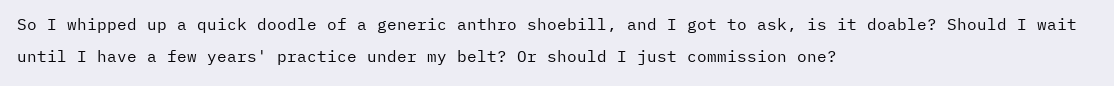So I whipped up a quick doodle of a generic anthro shoebill, and I got to ask, is it doable? Should I wait until I have a few years' practice under my belt? Or should I just commission one?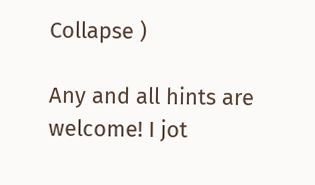Collapse )

Any and all hints are welcome! I jot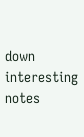down interesting notes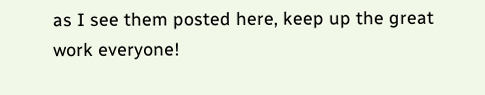as I see them posted here, keep up the great work everyone!